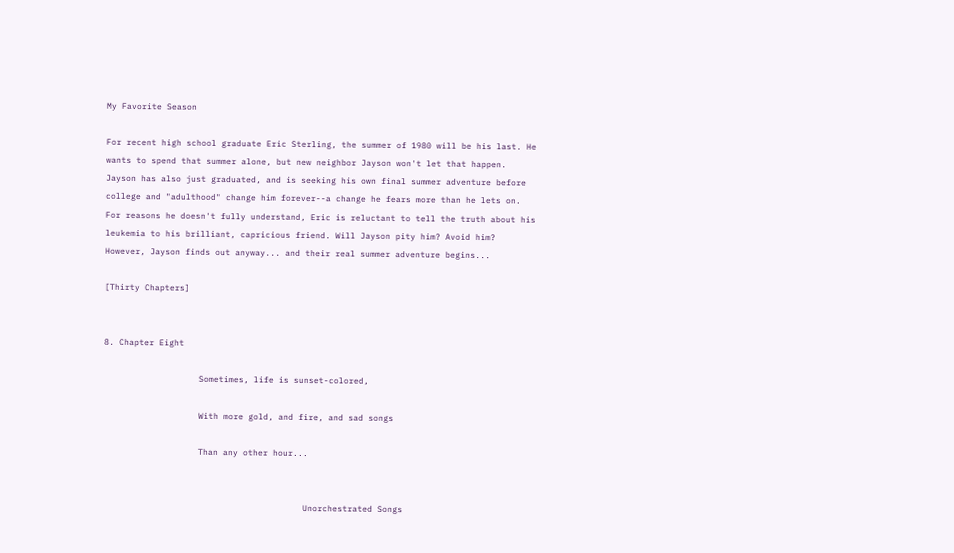My Favorite Season

For recent high school graduate Eric Sterling, the summer of 1980 will be his last. He wants to spend that summer alone, but new neighbor Jayson won't let that happen.
Jayson has also just graduated, and is seeking his own final summer adventure before college and "adulthood" change him forever--a change he fears more than he lets on.
For reasons he doesn't fully understand, Eric is reluctant to tell the truth about his leukemia to his brilliant, capricious friend. Will Jayson pity him? Avoid him?
However, Jayson finds out anyway... and their real summer adventure begins...

[Thirty Chapters]


8. Chapter Eight

                   Sometimes, life is sunset-colored,

                   With more gold, and fire, and sad songs

                   Than any other hour...


                                        Unorchestrated Songs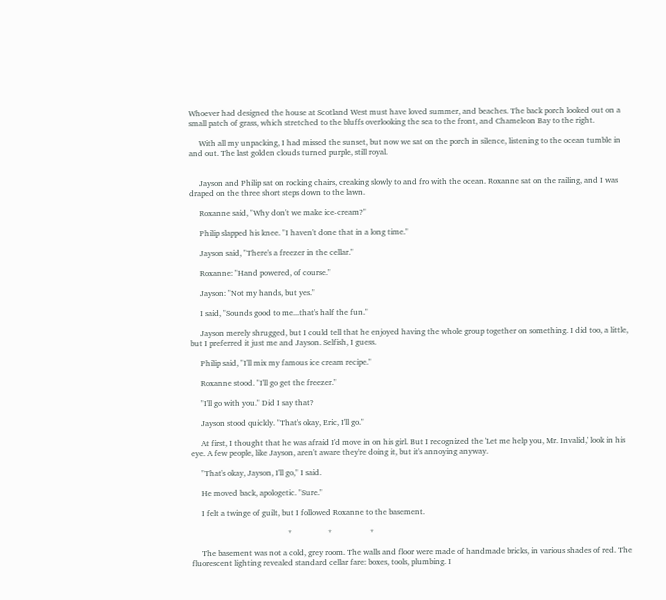Whoever had designed the house at Scotland West must have loved summer, and beaches. The back porch looked out on a small patch of grass, which stretched to the bluffs overlooking the sea to the front, and Chameleon Bay to the right.

     With all my unpacking, I had missed the sunset, but now we sat on the porch in silence, listening to the ocean tumble in and out. The last golden clouds turned purple, still royal.


     Jayson and Philip sat on rocking chairs, creaking slowly to and fro with the ocean. Roxanne sat on the railing, and I was draped on the three short steps down to the lawn.

     Roxanne said, "Why don't we make ice-cream?"

     Philip slapped his knee. "I haven't done that in a long time."

     Jayson said, "There's a freezer in the cellar."

     Roxanne: "Hand powered, of course."

     Jayson: "Not my hands, but yes."

     I said, "Sounds good to me...that's half the fun."

     Jayson merely shrugged, but I could tell that he enjoyed having the whole group together on something. I did too, a little, but I preferred it just me and Jayson. Selfish, I guess.

     Philip said, "I'll mix my famous ice cream recipe."

     Roxanne stood. "I'll go get the freezer."

     "I'll go with you." Did I say that?

     Jayson stood quickly. "That's okay, Eric, I'll go."

     At first, I thought that he was afraid I'd move in on his girl. But I recognized the 'Let me help you, Mr. Invalid,' look in his eye. A few people, like Jayson, aren't aware they're doing it, but it's annoying anyway.

     "That's okay, Jayson, I'll go," I said.

     He moved back, apologetic. "Sure."

     I felt a twinge of guilt, but I followed Roxanne to the basement.

                                                *                  *                   *

     The basement was not a cold, grey room. The walls and floor were made of handmade bricks, in various shades of red. The fluorescent lighting revealed standard cellar fare: boxes, tools, plumbing. I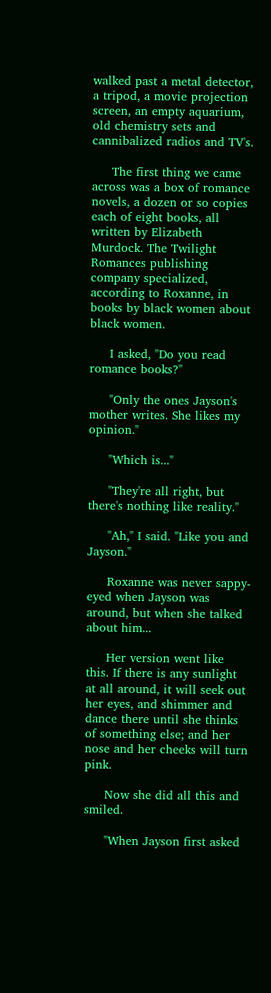walked past a metal detector, a tripod, a movie projection screen, an empty aquarium, old chemistry sets and cannibalized radios and TV's.

     The first thing we came across was a box of romance novels, a dozen or so copies each of eight books, all written by Elizabeth Murdock. The Twilight Romances publishing company specialized, according to Roxanne, in books by black women about black women.

     I asked, "Do you read romance books?"

     "Only the ones Jayson's mother writes. She likes my opinion."

     "Which is..."

     "They're all right, but there's nothing like reality."

     "Ah," I said. "Like you and Jayson."

     Roxanne was never sappy-eyed when Jayson was around, but when she talked about him...

     Her version went like this. If there is any sunlight at all around, it will seek out her eyes, and shimmer and dance there until she thinks of something else; and her nose and her cheeks will turn pink.

     Now she did all this and smiled.

     "When Jayson first asked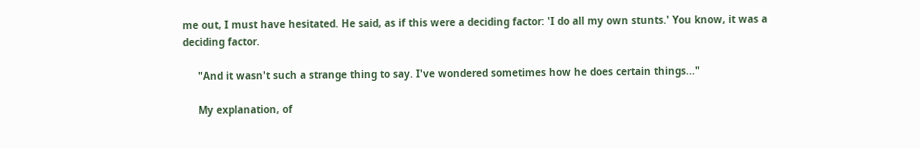me out, I must have hesitated. He said, as if this were a deciding factor: 'I do all my own stunts.' You know, it was a deciding factor.

     "And it wasn't such a strange thing to say. I've wondered sometimes how he does certain things..."

     My explanation, of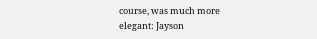course, was much more elegant: Jayson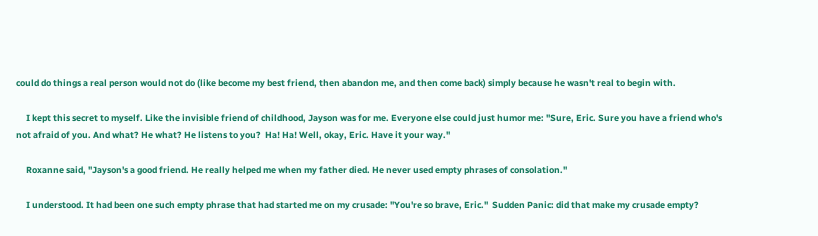could do things a real person would not do (like become my best friend, then abandon me, and then come back) simply because he wasn't real to begin with.

     I kept this secret to myself. Like the invisible friend of childhood, Jayson was for me. Everyone else could just humor me: "Sure, Eric. Sure you have a friend who's not afraid of you. And what? He what? He listens to you?  Ha! Ha! Well, okay, Eric. Have it your way."

     Roxanne said, "Jayson's a good friend. He really helped me when my father died. He never used empty phrases of consolation."

     I understood. It had been one such empty phrase that had started me on my crusade: "You're so brave, Eric."  Sudden Panic: did that make my crusade empty?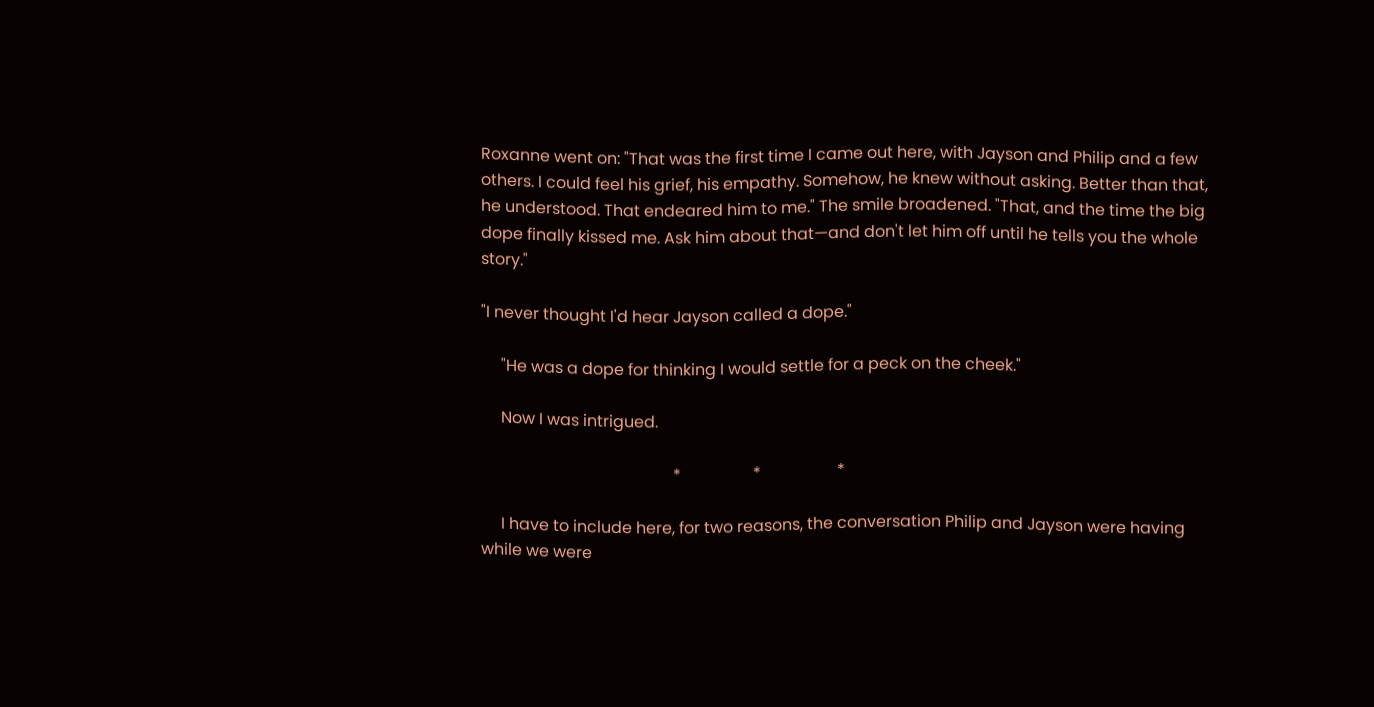Roxanne went on: "That was the first time I came out here, with Jayson and Philip and a few others. I could feel his grief, his empathy. Somehow, he knew without asking. Better than that, he understood. That endeared him to me." The smile broadened. "That, and the time the big dope finally kissed me. Ask him about that—and don't let him off until he tells you the whole story."

"I never thought I'd hear Jayson called a dope."

     "He was a dope for thinking I would settle for a peck on the cheek."

     Now I was intrigued.

                                                *                  *                   *

     I have to include here, for two reasons, the conversation Philip and Jayson were having while we were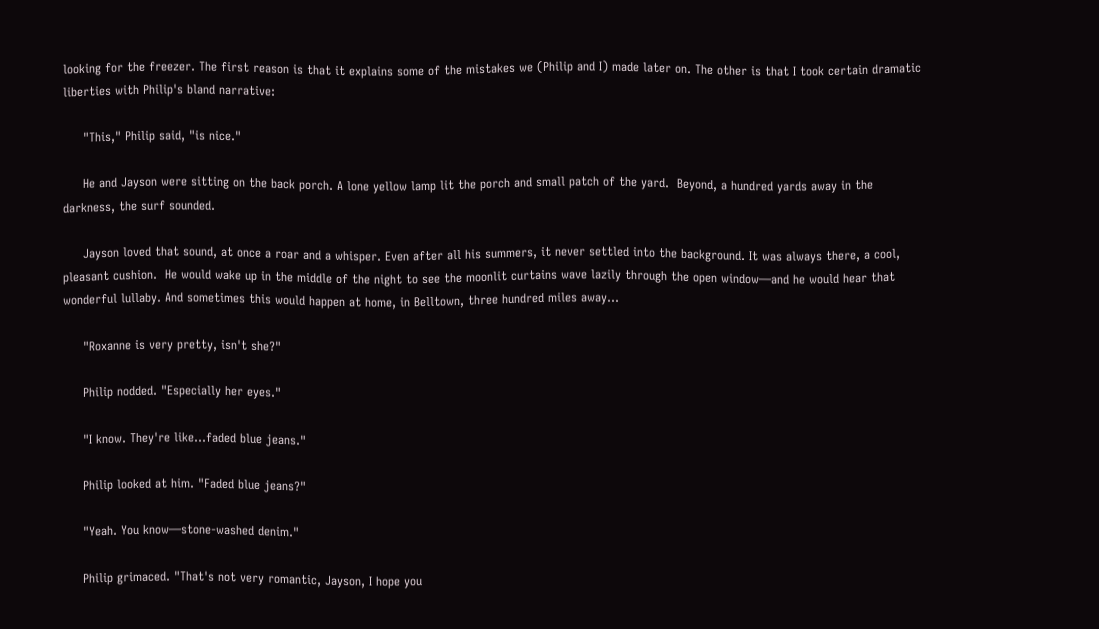looking for the freezer. The first reason is that it explains some of the mistakes we (Philip and I) made later on. The other is that I took certain dramatic liberties with Philip's bland narrative:

     "This," Philip said, "is nice."

     He and Jayson were sitting on the back porch. A lone yellow lamp lit the porch and small patch of the yard.  Beyond, a hundred yards away in the darkness, the surf sounded.

     Jayson loved that sound, at once a roar and a whisper. Even after all his summers, it never settled into the background. It was always there, a cool, pleasant cushion.  He would wake up in the middle of the night to see the moonlit curtains wave lazily through the open window—and he would hear that wonderful lullaby. And sometimes this would happen at home, in Belltown, three hundred miles away...

     "Roxanne is very pretty, isn't she?"

     Philip nodded. "Especially her eyes."

     "I know. They're like...faded blue jeans."

     Philip looked at him. "Faded blue jeans?"

     "Yeah. You know—stone-washed denim."

     Philip grimaced. "That's not very romantic, Jayson, I hope you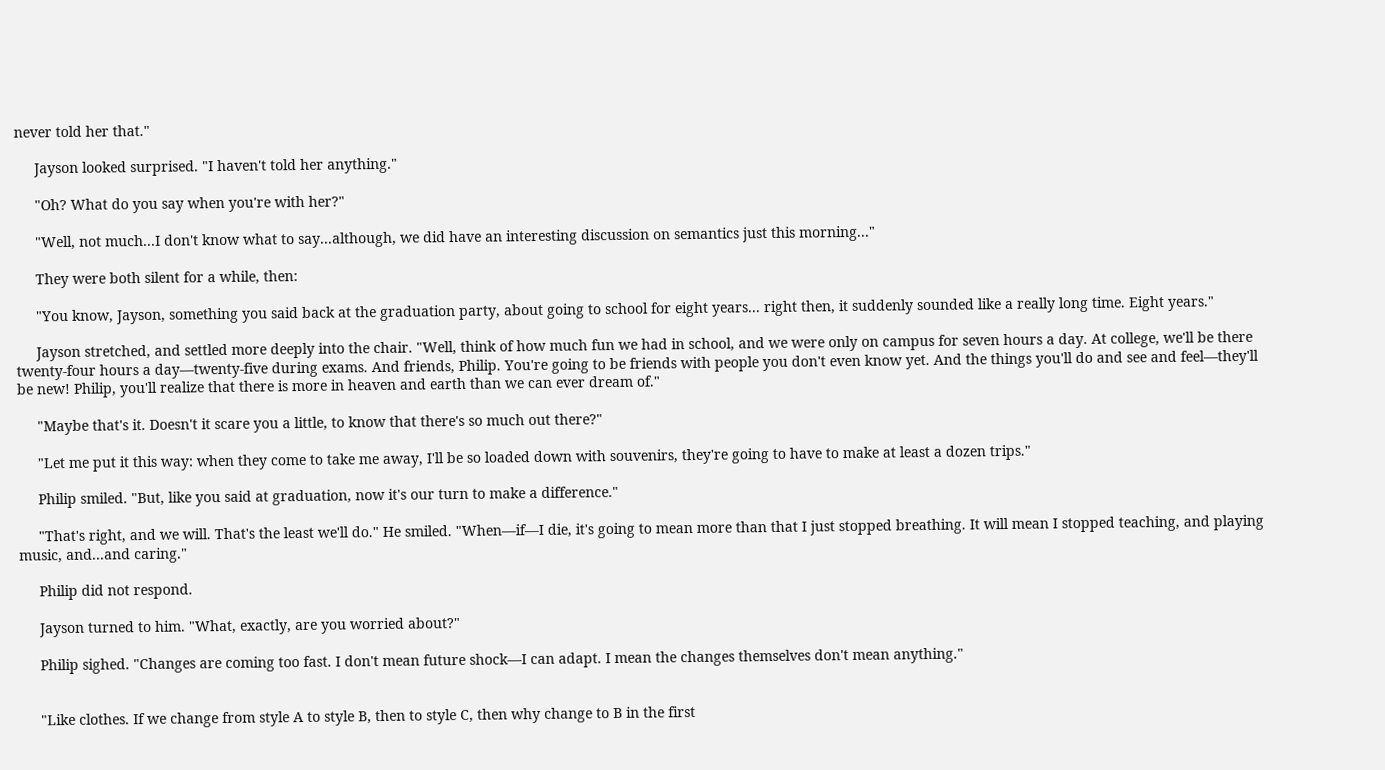never told her that."

     Jayson looked surprised. "I haven't told her anything."

     "Oh? What do you say when you're with her?"

     "Well, not much...I don't know what to say...although, we did have an interesting discussion on semantics just this morning..."

     They were both silent for a while, then:

     "You know, Jayson, something you said back at the graduation party, about going to school for eight years... right then, it suddenly sounded like a really long time. Eight years."

     Jayson stretched, and settled more deeply into the chair. "Well, think of how much fun we had in school, and we were only on campus for seven hours a day. At college, we'll be there twenty-four hours a day—twenty-five during exams. And friends, Philip. You're going to be friends with people you don't even know yet. And the things you'll do and see and feel—they'll be new! Philip, you'll realize that there is more in heaven and earth than we can ever dream of."

     "Maybe that's it. Doesn't it scare you a little, to know that there's so much out there?"

     "Let me put it this way: when they come to take me away, I'll be so loaded down with souvenirs, they're going to have to make at least a dozen trips."

     Philip smiled. "But, like you said at graduation, now it's our turn to make a difference."

     "That's right, and we will. That's the least we'll do." He smiled. "When—if—I die, it's going to mean more than that I just stopped breathing. It will mean I stopped teaching, and playing music, and...and caring."

     Philip did not respond.

     Jayson turned to him. "What, exactly, are you worried about?"

     Philip sighed. "Changes are coming too fast. I don't mean future shock—I can adapt. I mean the changes themselves don't mean anything."


     "Like clothes. If we change from style A to style B, then to style C, then why change to B in the first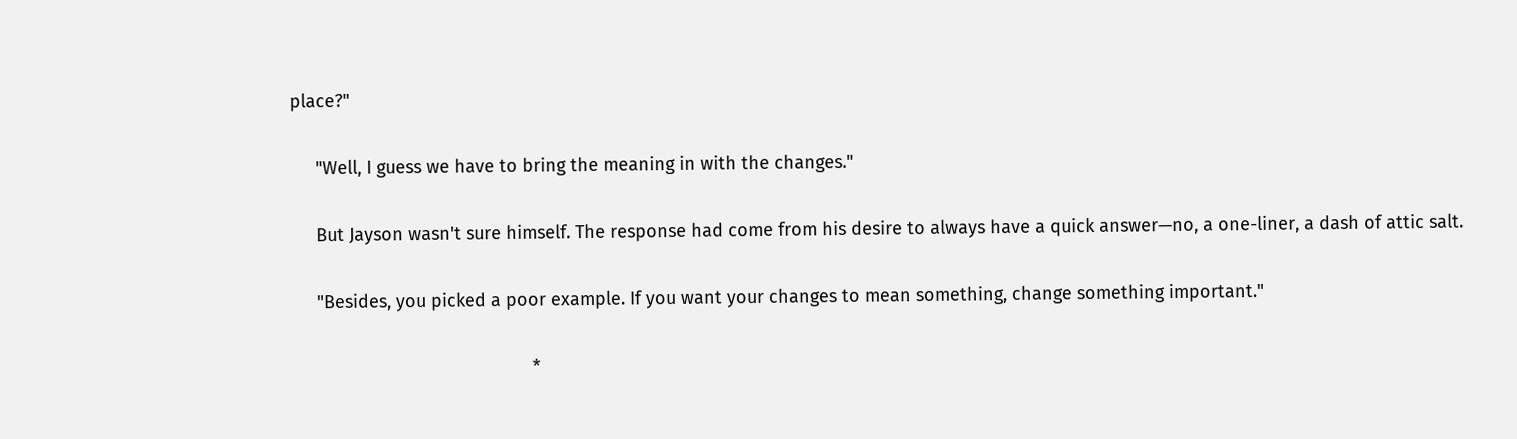place?"

     "Well, I guess we have to bring the meaning in with the changes."

     But Jayson wasn't sure himself. The response had come from his desire to always have a quick answer—no, a one-liner, a dash of attic salt.

     "Besides, you picked a poor example. If you want your changes to mean something, change something important."

                                                *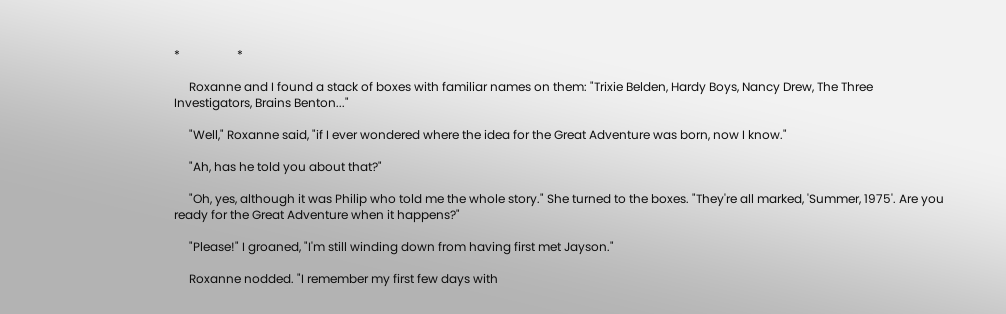*                   *

     Roxanne and I found a stack of boxes with familiar names on them: "Trixie Belden, Hardy Boys, Nancy Drew, The Three Investigators, Brains Benton..."

     "Well," Roxanne said, "if I ever wondered where the idea for the Great Adventure was born, now I know."

     "Ah, has he told you about that?"

     "Oh, yes, although it was Philip who told me the whole story." She turned to the boxes. "They're all marked, 'Summer, 1975'. Are you ready for the Great Adventure when it happens?"

     "Please!" I groaned, "I'm still winding down from having first met Jayson."

     Roxanne nodded. "I remember my first few days with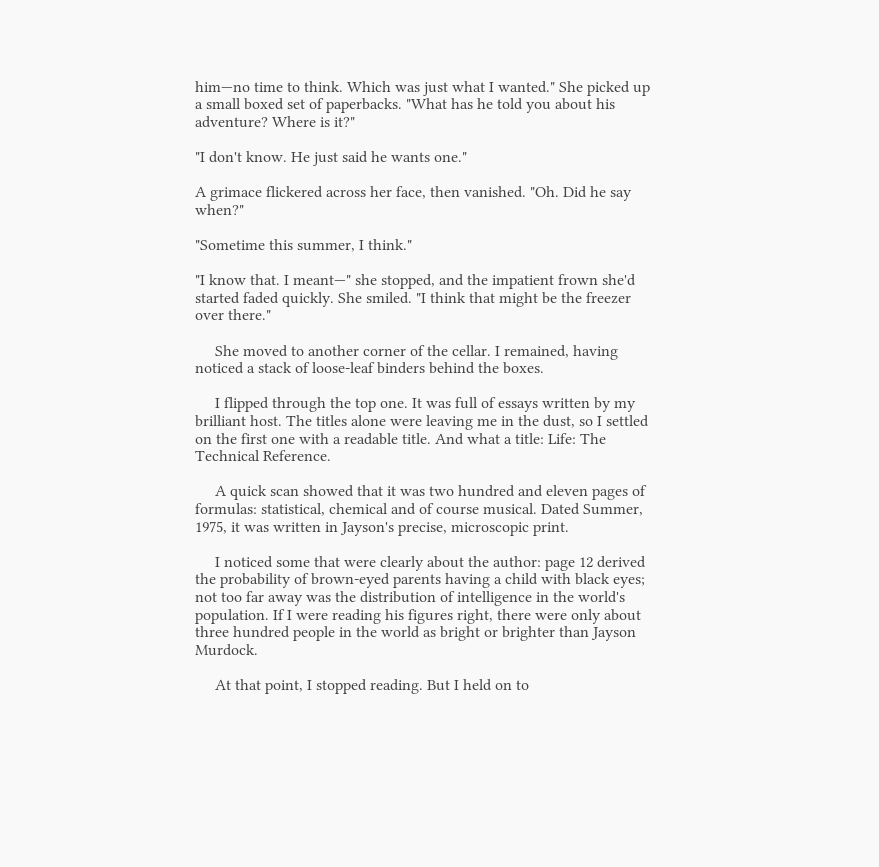him—no time to think. Which was just what I wanted." She picked up a small boxed set of paperbacks. "What has he told you about his adventure? Where is it?"

"I don't know. He just said he wants one."

A grimace flickered across her face, then vanished. "Oh. Did he say when?"

"Sometime this summer, I think."

"I know that. I meant—" she stopped, and the impatient frown she'd started faded quickly. She smiled. "I think that might be the freezer over there."

     She moved to another corner of the cellar. I remained, having noticed a stack of loose-leaf binders behind the boxes.

     I flipped through the top one. It was full of essays written by my brilliant host. The titles alone were leaving me in the dust, so I settled on the first one with a readable title. And what a title: Life: The Technical Reference.

     A quick scan showed that it was two hundred and eleven pages of formulas: statistical, chemical and of course musical. Dated Summer, 1975, it was written in Jayson's precise, microscopic print.

     I noticed some that were clearly about the author: page 12 derived the probability of brown-eyed parents having a child with black eyes; not too far away was the distribution of intelligence in the world's population. If I were reading his figures right, there were only about three hundred people in the world as bright or brighter than Jayson Murdock.

     At that point, I stopped reading. But I held on to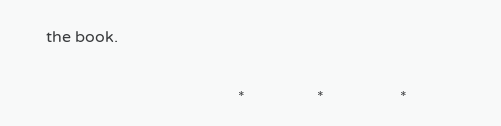the book.

                                                *                  *                   *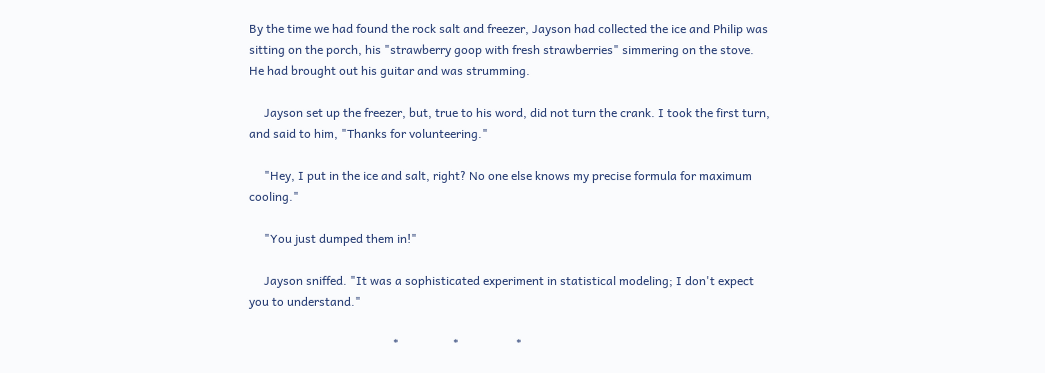By the time we had found the rock salt and freezer, Jayson had collected the ice and Philip was sitting on the porch, his "strawberry goop with fresh strawberries" simmering on the stove. He had brought out his guitar and was strumming.

     Jayson set up the freezer, but, true to his word, did not turn the crank. I took the first turn, and said to him, "Thanks for volunteering."

     "Hey, I put in the ice and salt, right? No one else knows my precise formula for maximum cooling."

     "You just dumped them in!"

     Jayson sniffed. "It was a sophisticated experiment in statistical modeling; I don't expect you to understand."

                                                *                  *                   *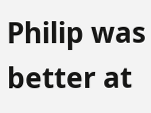Philip was better at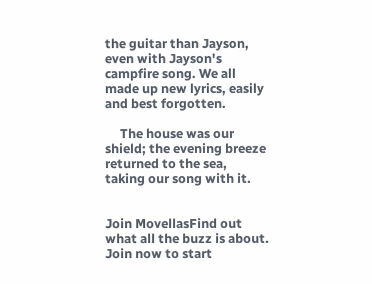the guitar than Jayson, even with Jayson's campfire song. We all made up new lyrics, easily and best forgotten.

     The house was our shield; the evening breeze returned to the sea, taking our song with it.


Join MovellasFind out what all the buzz is about. Join now to start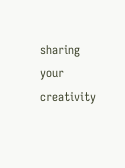sharing your creativity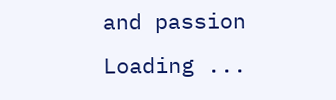and passion
Loading ...